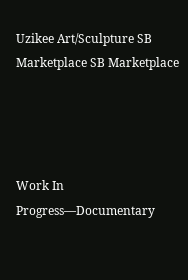Uzikee Art/Sculpture SB Marketplace SB Marketplace




Work In Progress—Documentary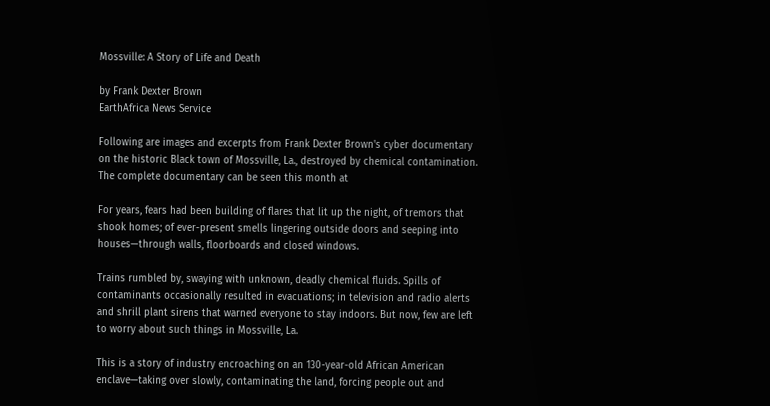Mossville: A Story of Life and Death

by Frank Dexter Brown
EarthAfrica News Service

Following are images and excerpts from Frank Dexter Brown's cyber documentary on the historic Black town of Mossville, La., destroyed by chemical contamination. The complete documentary can be seen this month at

For years, fears had been building of flares that lit up the night, of tremors that shook homes; of ever-present smells lingering outside doors and seeping into houses—through walls, floorboards and closed windows.

Trains rumbled by, swaying with unknown, deadly chemical fluids. Spills of contaminants occasionally resulted in evacuations; in television and radio alerts and shrill plant sirens that warned everyone to stay indoors. But now, few are left to worry about such things in Mossville, La.

This is a story of industry encroaching on an 130-year-old African American enclave—taking over slowly, contaminating the land, forcing people out and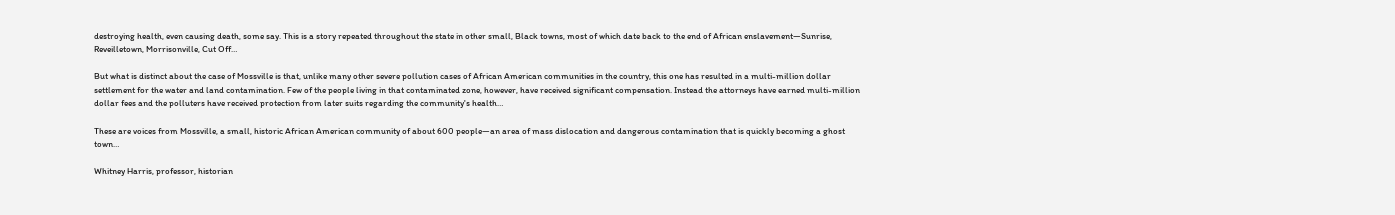destroying health, even causing death, some say. This is a story repeated throughout the state in other small, Black towns, most of which date back to the end of African enslavement—Sunrise, Reveilletown, Morrisonville, Cut Off…

But what is distinct about the case of Mossville is that, unlike many other severe pollution cases of African American communities in the country, this one has resulted in a multi-million dollar settlement for the water and land contamination. Few of the people living in that contaminated zone, however, have received significant compensation. Instead the attorneys have earned multi-million dollar fees and the polluters have received protection from later suits regarding the community's health…

These are voices from Mossville, a small, historic African American community of about 600 people—an area of mass dislocation and dangerous contamination that is quickly becoming a ghost town…

Whitney Harris, professor, historian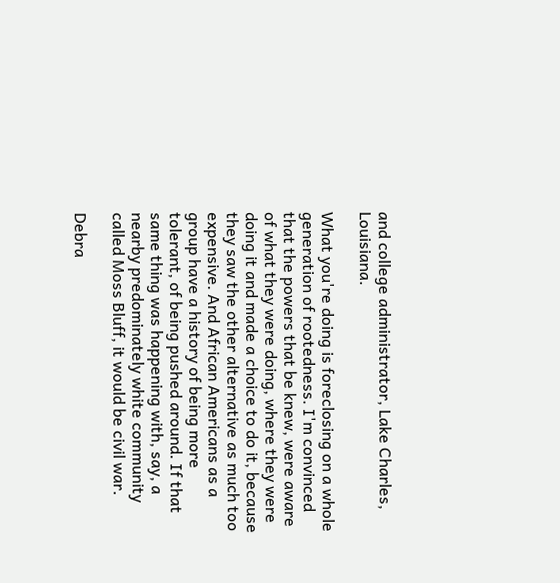and college administrator, Lake Charles, Louisiana.

What you're doing is foreclosing on a whole generation of rootedness. I'm convinced that the powers that be knew, were aware of what they were doing, where they were doing it and made a choice to do it, because they saw the other alternative as much too expensive. And African Americans as a group have a history of being more tolerant, of being pushed around. If that same thing was happening with, say, a nearby predominately white community called Moss Bluff, it would be civil war.

Debra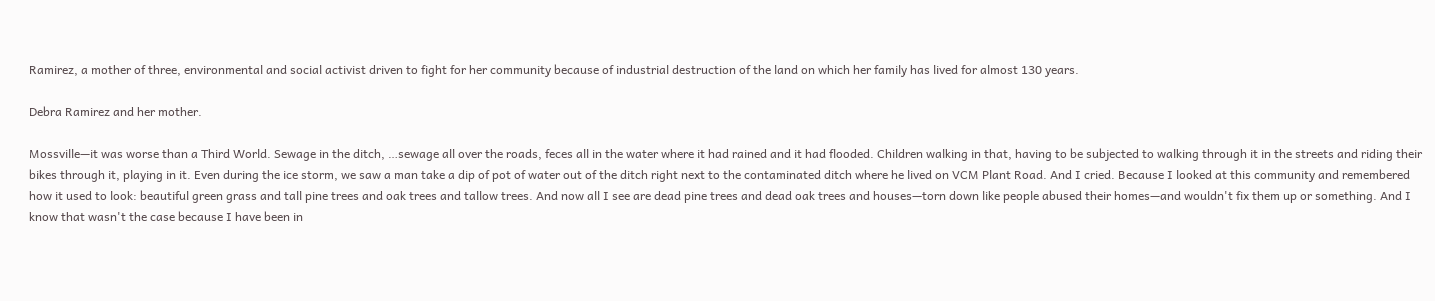Ramirez, a mother of three, environmental and social activist driven to fight for her community because of industrial destruction of the land on which her family has lived for almost 130 years.

Debra Ramirez and her mother.

Mossville—it was worse than a Third World. Sewage in the ditch, …sewage all over the roads, feces all in the water where it had rained and it had flooded. Children walking in that, having to be subjected to walking through it in the streets and riding their bikes through it, playing in it. Even during the ice storm, we saw a man take a dip of pot of water out of the ditch right next to the contaminated ditch where he lived on VCM Plant Road. And I cried. Because I looked at this community and remembered how it used to look: beautiful green grass and tall pine trees and oak trees and tallow trees. And now all I see are dead pine trees and dead oak trees and houses—torn down like people abused their homes—and wouldn't fix them up or something. And I know that wasn't the case because I have been in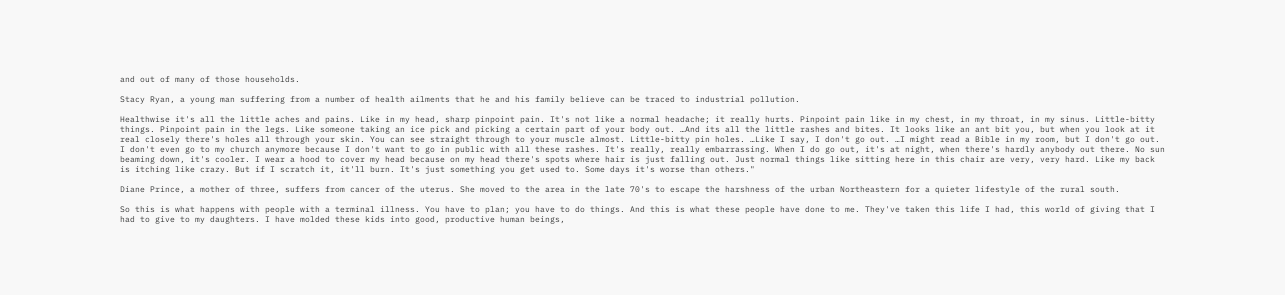and out of many of those households.

Stacy Ryan, a young man suffering from a number of health ailments that he and his family believe can be traced to industrial pollution.

Healthwise it's all the little aches and pains. Like in my head, sharp pinpoint pain. It's not like a normal headache; it really hurts. Pinpoint pain like in my chest, in my throat, in my sinus. Little-bitty things. Pinpoint pain in the legs. Like someone taking an ice pick and picking a certain part of your body out. …And its all the little rashes and bites. It looks like an ant bit you, but when you look at it real closely there's holes all through your skin. You can see straight through to your muscle almost. Little-bitty pin holes. …Like I say, I don't go out. …I might read a Bible in my room, but I don't go out. I don't even go to my church anymore because I don't want to go in public with all these rashes. It's really, really embarrassing. When I do go out, it's at night, when there's hardly anybody out there. No sun beaming down, it's cooler. I wear a hood to cover my head because on my head there's spots where hair is just falling out. Just normal things like sitting here in this chair are very, very hard. Like my back is itching like crazy. But if I scratch it, it'll burn. It's just something you get used to. Some days it's worse than others."

Diane Prince, a mother of three, suffers from cancer of the uterus. She moved to the area in the late 70's to escape the harshness of the urban Northeastern for a quieter lifestyle of the rural south.

So this is what happens with people with a terminal illness. You have to plan; you have to do things. And this is what these people have done to me. They've taken this life I had, this world of giving that I had to give to my daughters. I have molded these kids into good, productive human beings,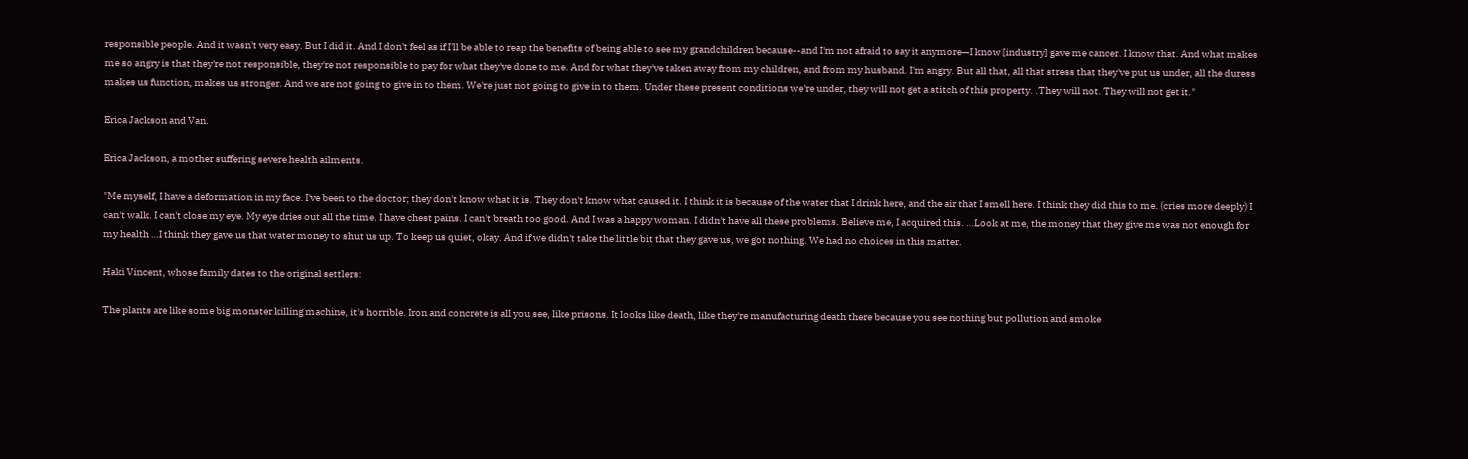responsible people. And it wasn't very easy. But I did it. And I don't feel as if I'll be able to reap the benefits of being able to see my grandchildren because--and I'm not afraid to say it anymore—I know [industry] gave me cancer. I know that. And what makes me so angry is that they're not responsible, they're not responsible to pay for what they've done to me. And for what they've taken away from my children, and from my husband. I'm angry. But all that, all that stress that they've put us under, all the duress makes us function, makes us stronger. And we are not going to give in to them. We're just not going to give in to them. Under these present conditions we're under, they will not get a stitch of this property. .They will not. They will not get it."

Erica Jackson and Van.

Erica Jackson, a mother suffering severe health ailments.

"Me myself, I have a deformation in my face. I've been to the doctor; they don't know what it is. They don't know what caused it. I think it is because of the water that I drink here, and the air that I smell here. I think they did this to me. (cries more deeply) I can't walk. I can't close my eye. My eye dries out all the time. I have chest pains. I can't breath too good. And I was a happy woman. I didn't have all these problems. Believe me, I acquired this. …Look at me, the money that they give me was not enough for my health …I think they gave us that water money to shut us up. To keep us quiet, okay. And if we didn't take the little bit that they gave us, we got nothing. We had no choices in this matter.

Haki Vincent, whose family dates to the original settlers:

The plants are like some big monster killing machine, it's horrible. Iron and concrete is all you see, like prisons. It looks like death, like they're manufacturing death there because you see nothing but pollution and smoke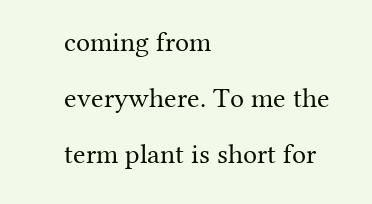coming from everywhere. To me the term plant is short for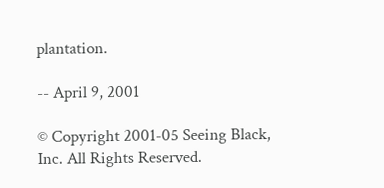plantation.

-- April 9, 2001

© Copyright 2001-05 Seeing Black, Inc. All Rights Reserved.